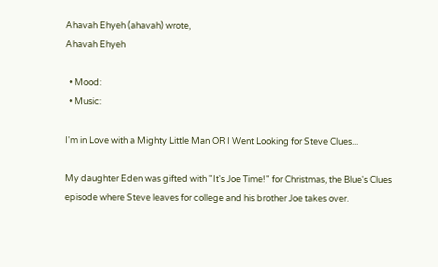Ahavah Ehyeh (ahavah) wrote,
Ahavah Ehyeh

  • Mood:
  • Music:

I'm in Love with a Mighty Little Man OR I Went Looking for Steve Clues...

My daughter Eden was gifted with "It's Joe Time!" for Christmas, the Blue's Clues episode where Steve leaves for college and his brother Joe takes over.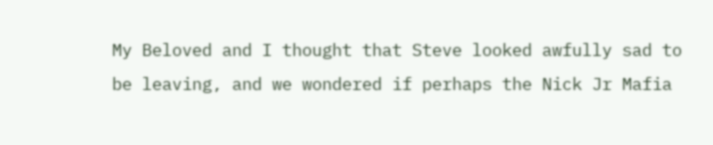My Beloved and I thought that Steve looked awfully sad to be leaving, and we wondered if perhaps the Nick Jr Mafia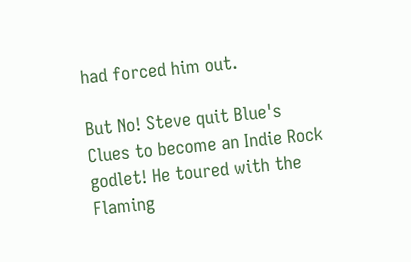had forced him out.

But No! Steve quit Blue's Clues to become an Indie Rock godlet! He toured with the Flaming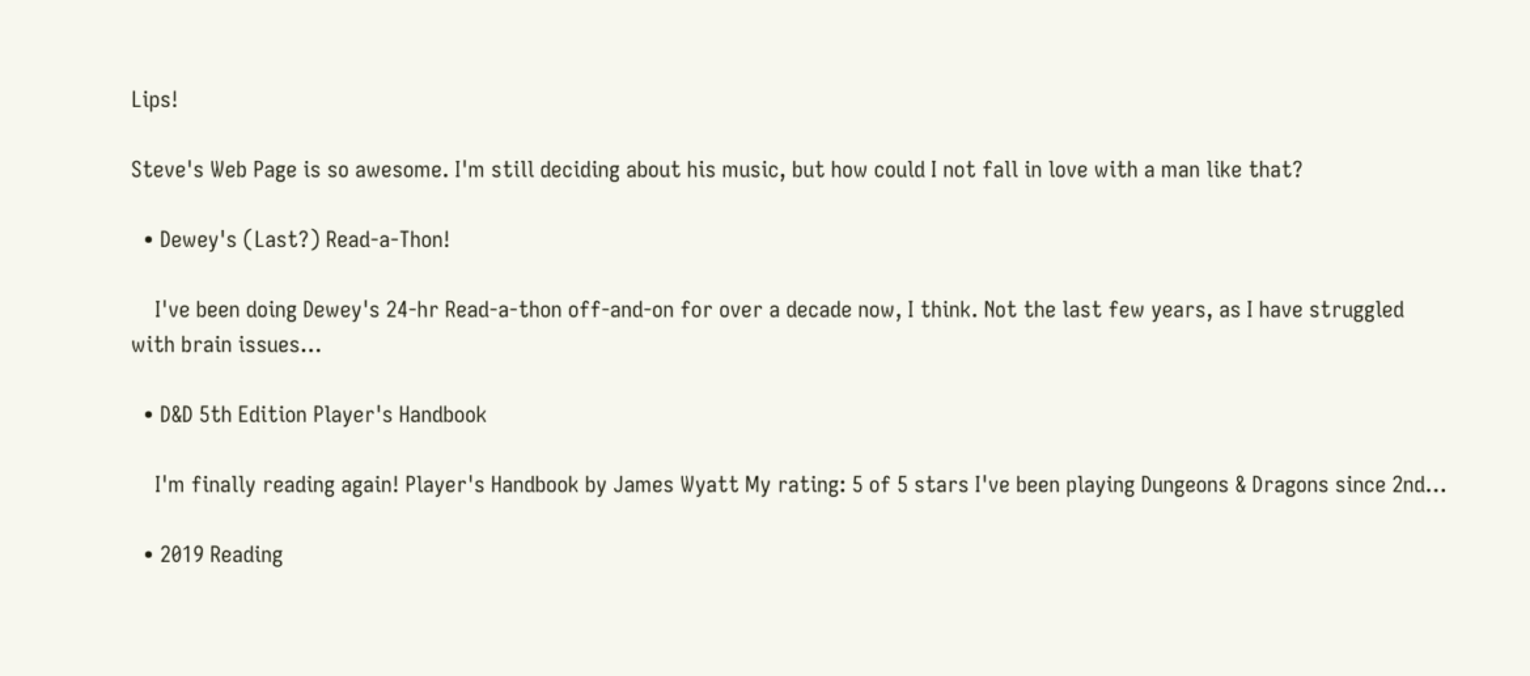Lips!

Steve's Web Page is so awesome. I'm still deciding about his music, but how could I not fall in love with a man like that?

  • Dewey's (Last?) Read-a-Thon!

    I've been doing Dewey's 24-hr Read-a-thon off-and-on for over a decade now, I think. Not the last few years, as I have struggled with brain issues…

  • D&D 5th Edition Player's Handbook

    I'm finally reading again! Player's Handbook by James Wyatt My rating: 5 of 5 stars I've been playing Dungeons & Dragons since 2nd…

  • 2019 Reading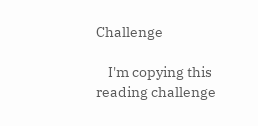Challenge

    I'm copying this reading challenge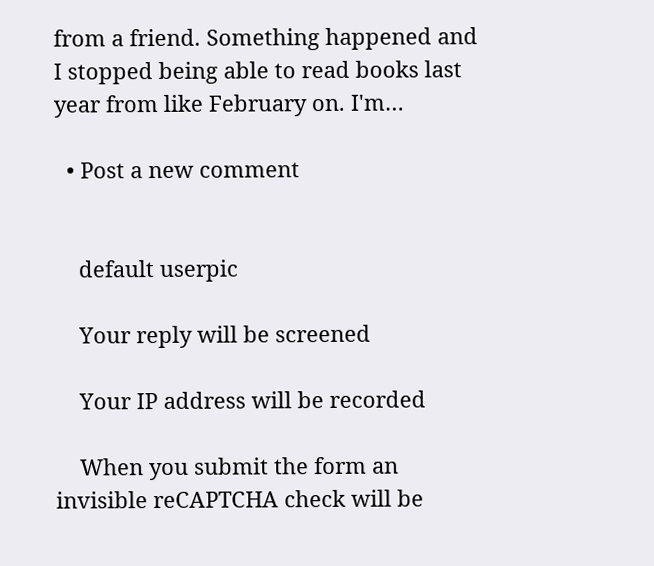from a friend. Something happened and I stopped being able to read books last year from like February on. I'm…

  • Post a new comment


    default userpic

    Your reply will be screened

    Your IP address will be recorded

    When you submit the form an invisible reCAPTCHA check will be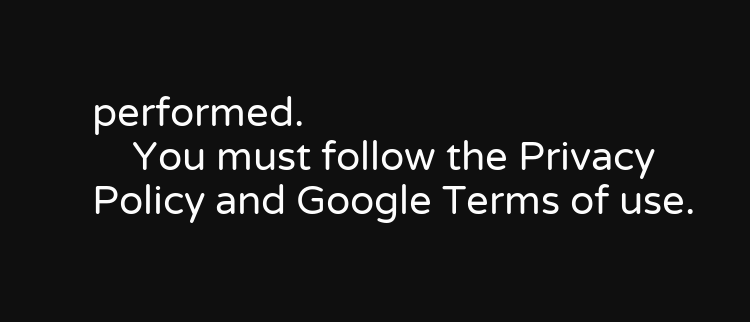performed.
    You must follow the Privacy Policy and Google Terms of use.